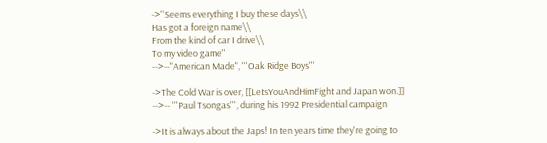->''Seems everything I buy these days\\
Has got a foreign name\\
From the kind of car I drive\\
To my video game''
-->--"American Made", '''Oak Ridge Boys'''

->The Cold War is over, [[LetsYouAndHimFight and Japan won.]]
-->-- '''Paul Tsongas''', during his 1992 Presidential campaign

->It is always about the Japs! In ten years time they're going to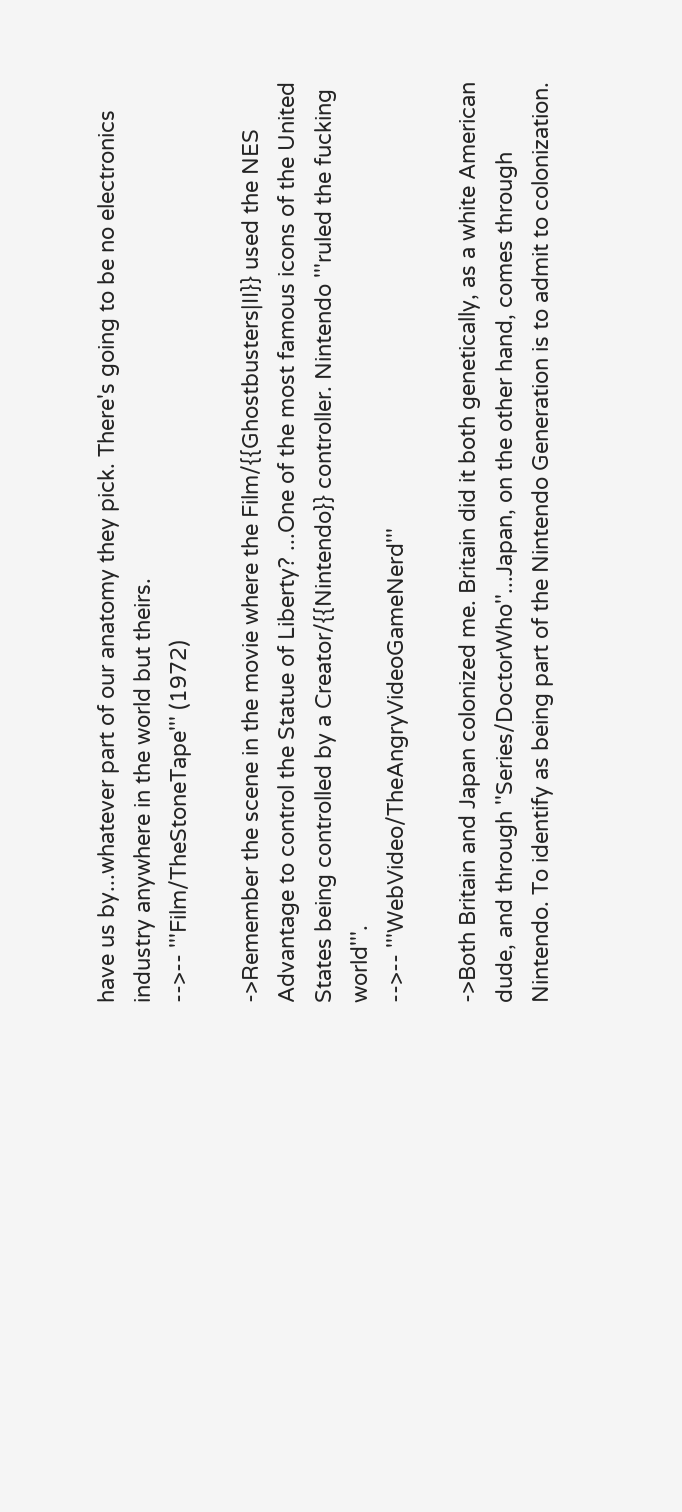have us by...whatever part of our anatomy they pick. There's going to be no electronics industry anywhere in the world but theirs.
-->-- '''Film/TheStoneTape''' (1972)

->Remember the scene in the movie where the Film/{{Ghostbusters|II}} used the NES Advantage to control the Statue of Liberty? ...One of the most famous icons of the United States being controlled by a Creator/{{Nintendo}} controller. Nintendo '''ruled the fucking world'''.
-->-- '''WebVideo/TheAngryVideoGameNerd'''

->Both Britain and Japan colonized me. Britain did it both genetically, as a white American dude, and through ''Series/DoctorWho''...Japan, on the other hand, comes through Nintendo. To identify as being part of the Nintendo Generation is to admit to colonization.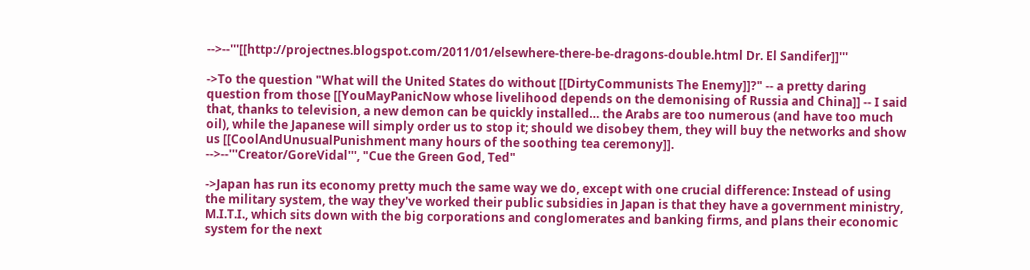-->--'''[[http://projectnes.blogspot.com/2011/01/elsewhere-there-be-dragons-double.html Dr. El Sandifer]]'''

->To the question "What will the United States do without [[DirtyCommunists The Enemy]]?" -- a pretty daring question from those [[YouMayPanicNow whose livelihood depends on the demonising of Russia and China]] -- I said that, thanks to television, a new demon can be quickly installed… the Arabs are too numerous (and have too much oil), while the Japanese will simply order us to stop it; should we disobey them, they will buy the networks and show us [[CoolAndUnusualPunishment many hours of the soothing tea ceremony]].
-->--'''Creator/GoreVidal''', "Cue the Green God, Ted"

->Japan has run its economy pretty much the same way we do, except with one crucial difference: Instead of using the military system, the way they've worked their public subsidies in Japan is that they have a government ministry, M.I.T.I., which sits down with the big corporations and conglomerates and banking firms, and plans their economic system for the next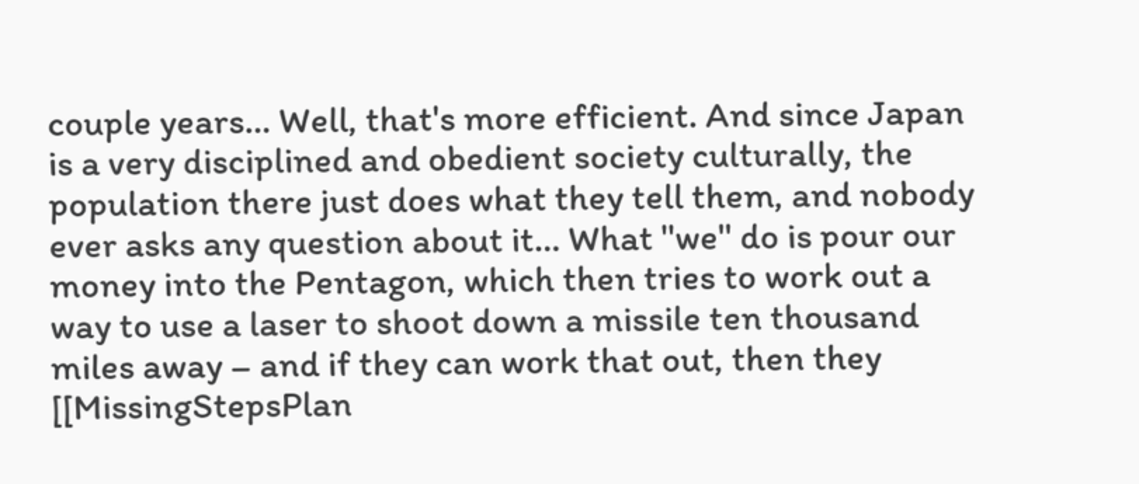couple years… Well, that's more efficient. And since Japan is a very disciplined and obedient society culturally, the population there just does what they tell them, and nobody ever asks any question about it… What ''we'' do is pour our money into the Pentagon, which then tries to work out a way to use a laser to shoot down a missile ten thousand miles away – and if they can work that out, then they [[MissingStepsPlan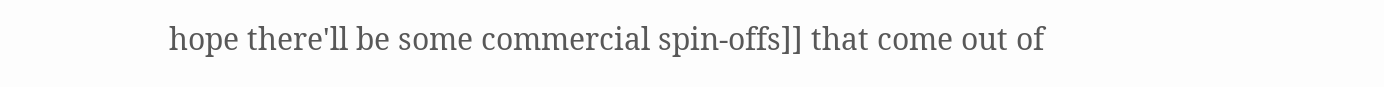hope there'll be some commercial spin-offs]] that come out of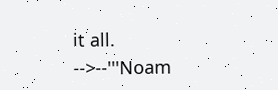it all.
-->--'''Noam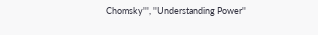Chomsky''', ''Understanding Power''